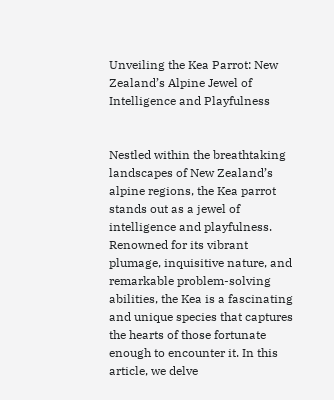Unveiling the Kea Parrot: New Zealand’s Alpine Jewel of Intelligence and Playfulness


Nestled within the breathtaking landscapes of New Zealand’s alpine regions, the Kea parrot stands out as a jewel of intelligence and playfulness. Renowned for its vibrant plumage, inquisitive nature, and remarkable problem-solving abilities, the Kea is a fascinating and unique species that captures the hearts of those fortunate enough to encounter it. In this article, we delve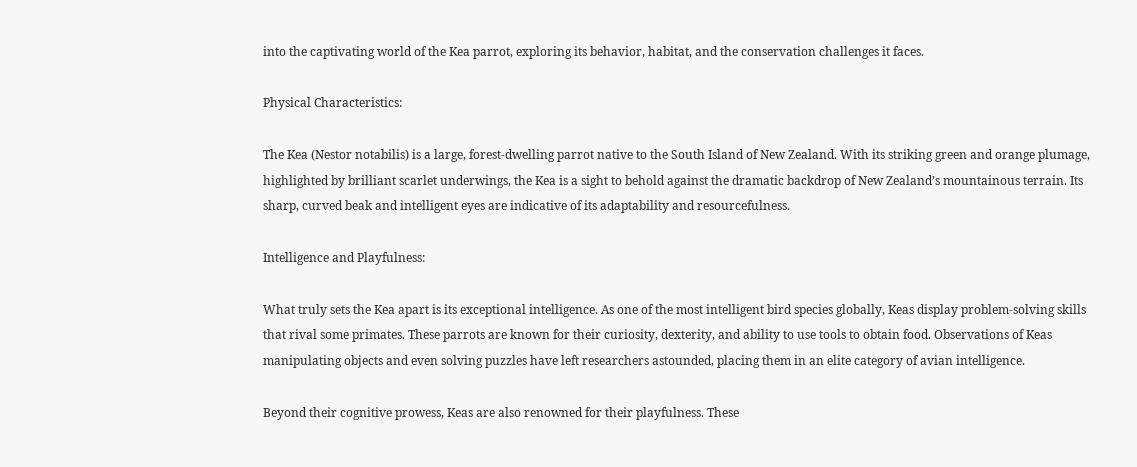into the captivating world of the Kea parrot, exploring its behavior, habitat, and the conservation challenges it faces.

Physical Characteristics:

The Kea (Nestor notabilis) is a large, forest-dwelling parrot native to the South Island of New Zealand. With its striking green and orange plumage, highlighted by brilliant scarlet underwings, the Kea is a sight to behold against the dramatic backdrop of New Zealand’s mountainous terrain. Its sharp, curved beak and intelligent eyes are indicative of its adaptability and resourcefulness.

Intelligence and Playfulness:

What truly sets the Kea apart is its exceptional intelligence. As one of the most intelligent bird species globally, Keas display problem-solving skills that rival some primates. These parrots are known for their curiosity, dexterity, and ability to use tools to obtain food. Observations of Keas manipulating objects and even solving puzzles have left researchers astounded, placing them in an elite category of avian intelligence.

Beyond their cognitive prowess, Keas are also renowned for their playfulness. These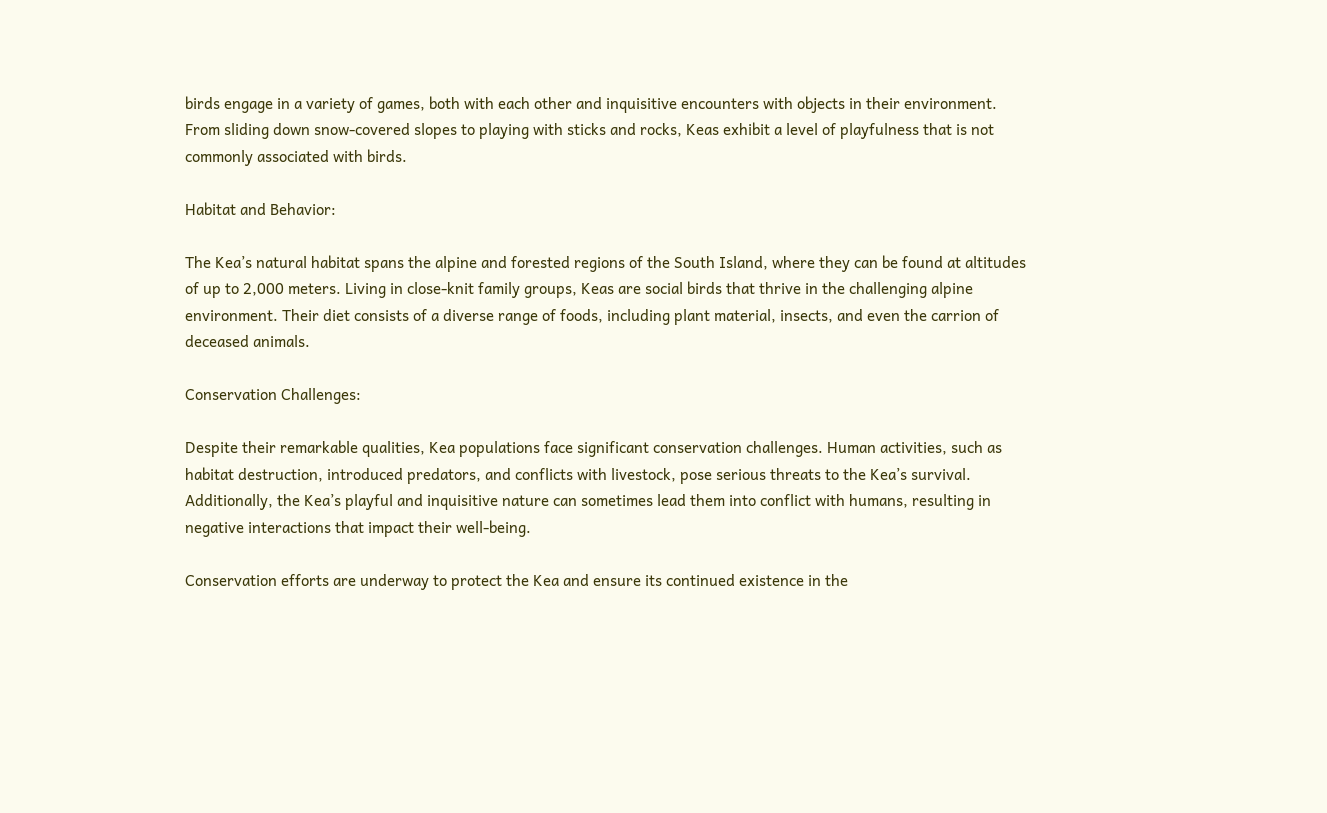birds engage in a variety of games, both with each other and inquisitive encounters with objects in their environment. From sliding down snow-covered slopes to playing with sticks and rocks, Keas exhibit a level of playfulness that is not commonly associated with birds.

Habitat and Behavior:

The Kea’s natural habitat spans the alpine and forested regions of the South Island, where they can be found at altitudes of up to 2,000 meters. Living in close-knit family groups, Keas are social birds that thrive in the challenging alpine environment. Their diet consists of a diverse range of foods, including plant material, insects, and even the carrion of deceased animals.

Conservation Challenges:

Despite their remarkable qualities, Kea populations face significant conservation challenges. Human activities, such as habitat destruction, introduced predators, and conflicts with livestock, pose serious threats to the Kea’s survival. Additionally, the Kea’s playful and inquisitive nature can sometimes lead them into conflict with humans, resulting in negative interactions that impact their well-being.

Conservation efforts are underway to protect the Kea and ensure its continued existence in the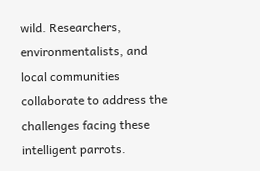wild. Researchers, environmentalists, and local communities collaborate to address the challenges facing these intelligent parrots.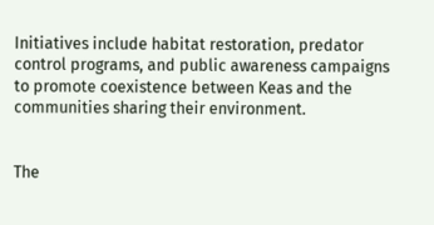Initiatives include habitat restoration, predator control programs, and public awareness campaigns to promote coexistence between Keas and the communities sharing their environment.


The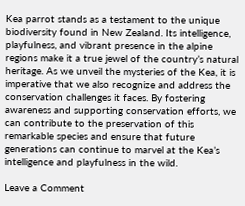Kea parrot stands as a testament to the unique biodiversity found in New Zealand. Its intelligence, playfulness, and vibrant presence in the alpine regions make it a true jewel of the country’s natural heritage. As we unveil the mysteries of the Kea, it is imperative that we also recognize and address the conservation challenges it faces. By fostering awareness and supporting conservation efforts, we can contribute to the preservation of this remarkable species and ensure that future generations can continue to marvel at the Kea’s intelligence and playfulness in the wild.

Leave a Comment